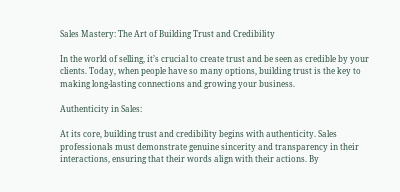Sales Mastery: The Art of Building Trust and Credibility

In the world of selling, it’s crucial to create trust and be seen as credible by your clients. Today, when people have so many options, building trust is the key to making long-lasting connections and growing your business.

Authenticity in Sales:

At its core, building trust and credibility begins with authenticity. Sales professionals must demonstrate genuine sincerity and transparency in their interactions, ensuring that their words align with their actions. By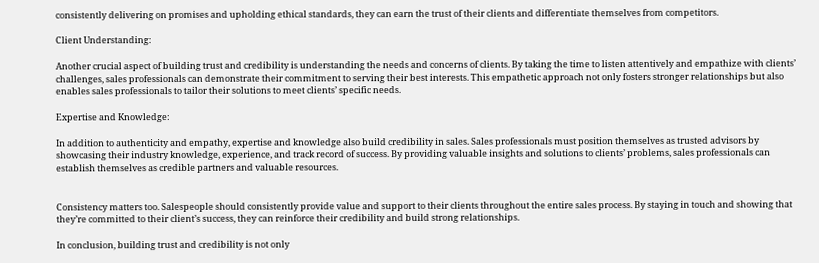consistently delivering on promises and upholding ethical standards, they can earn the trust of their clients and differentiate themselves from competitors.

Client Understanding:

Another crucial aspect of building trust and credibility is understanding the needs and concerns of clients. By taking the time to listen attentively and empathize with clients’ challenges, sales professionals can demonstrate their commitment to serving their best interests. This empathetic approach not only fosters stronger relationships but also enables sales professionals to tailor their solutions to meet clients’ specific needs.

Expertise and Knowledge:

In addition to authenticity and empathy, expertise and knowledge also build credibility in sales. Sales professionals must position themselves as trusted advisors by showcasing their industry knowledge, experience, and track record of success. By providing valuable insights and solutions to clients’ problems, sales professionals can establish themselves as credible partners and valuable resources.


Consistency matters too. Salespeople should consistently provide value and support to their clients throughout the entire sales process. By staying in touch and showing that they’re committed to their client’s success, they can reinforce their credibility and build strong relationships.

In conclusion, building trust and credibility is not only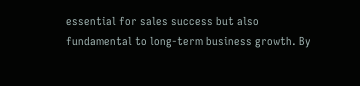essential for sales success but also fundamental to long-term business growth. By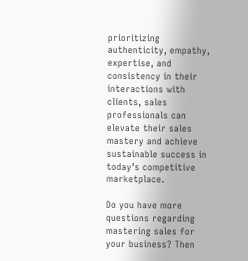prioritizing authenticity, empathy, expertise, and consistency in their interactions with clients, sales professionals can elevate their sales mastery and achieve sustainable success in today’s competitive marketplace.

Do you have more questions regarding mastering sales for your business? Then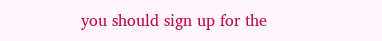you should sign up for the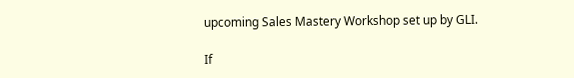upcoming Sales Mastery Workshop set up by GLI.

If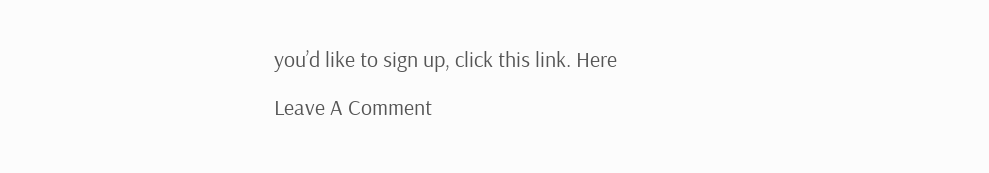you’d like to sign up, click this link. Here

Leave A Comment